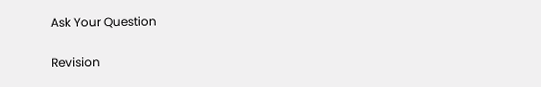Ask Your Question

Revision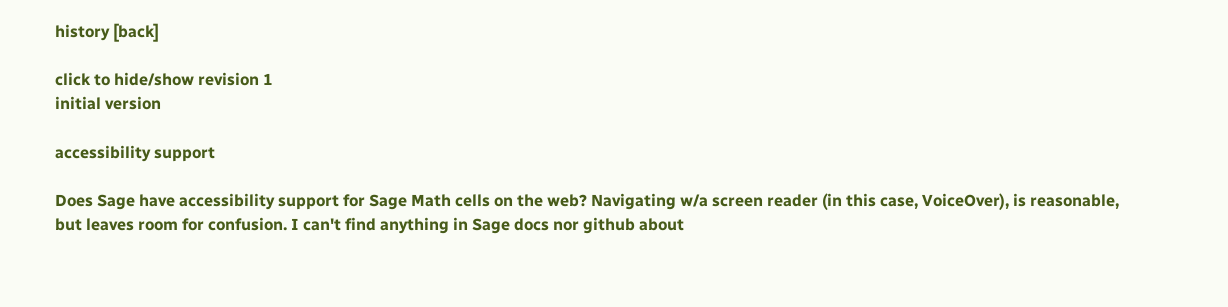history [back]

click to hide/show revision 1
initial version

accessibility support

Does Sage have accessibility support for Sage Math cells on the web? Navigating w/a screen reader (in this case, VoiceOver), is reasonable, but leaves room for confusion. I can't find anything in Sage docs nor github about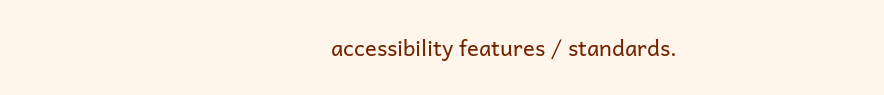accessibility features / standards.